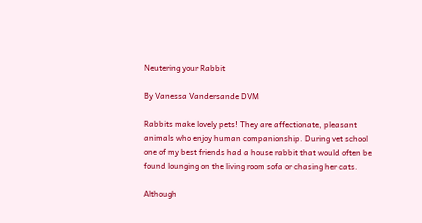Neutering your Rabbit

By Vanessa Vandersande DVM

Rabbits make lovely pets! They are affectionate, pleasant animals who enjoy human companionship. During vet school one of my best friends had a house rabbit that would often be found lounging on the living room sofa or chasing her cats.

Although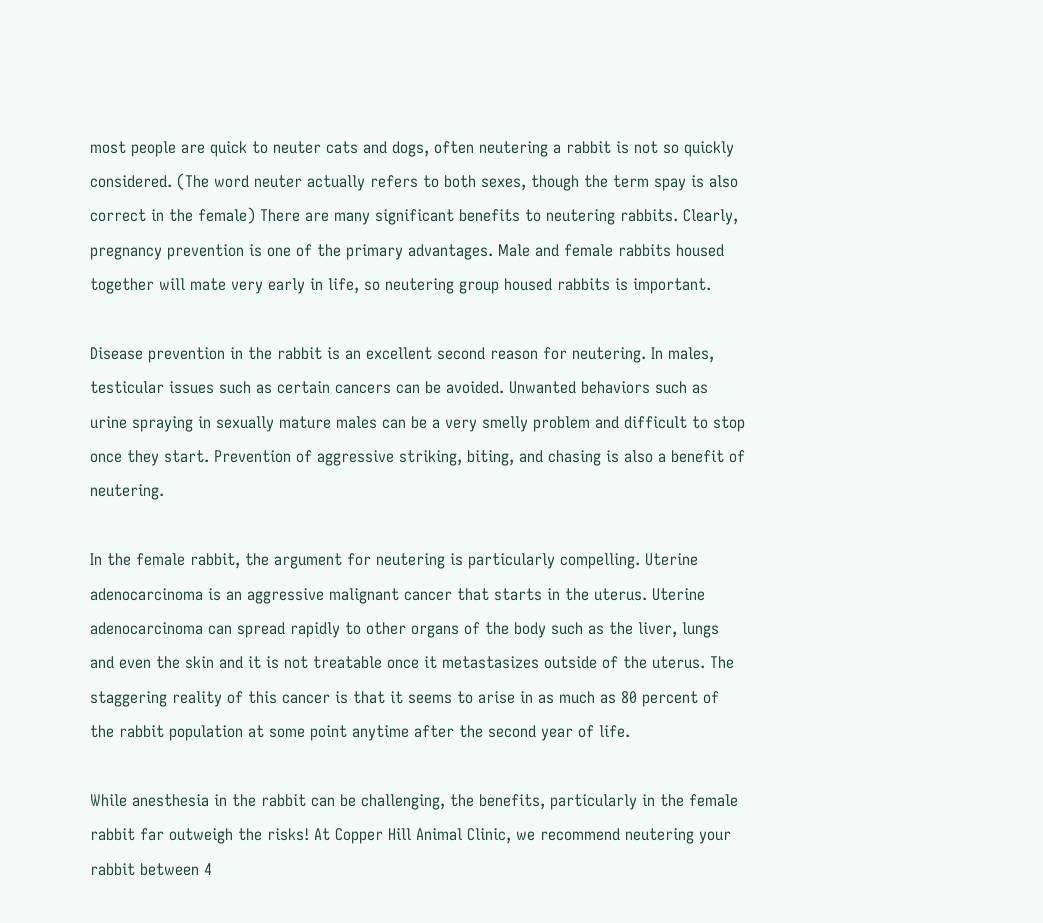most people are quick to neuter cats and dogs, often neutering a rabbit is not so quickly considered. (The word neuter actually refers to both sexes, though the term spay is also correct in the female) There are many significant benefits to neutering rabbits. Clearly, pregnancy prevention is one of the primary advantages. Male and female rabbits housed together will mate very early in life, so neutering group housed rabbits is important.

Disease prevention in the rabbit is an excellent second reason for neutering. In males, testicular issues such as certain cancers can be avoided. Unwanted behaviors such as urine spraying in sexually mature males can be a very smelly problem and difficult to stop once they start. Prevention of aggressive striking, biting, and chasing is also a benefit of neutering.

In the female rabbit, the argument for neutering is particularly compelling. Uterine adenocarcinoma is an aggressive malignant cancer that starts in the uterus. Uterine adenocarcinoma can spread rapidly to other organs of the body such as the liver, lungs and even the skin and it is not treatable once it metastasizes outside of the uterus. The staggering reality of this cancer is that it seems to arise in as much as 80 percent of the rabbit population at some point anytime after the second year of life.

While anesthesia in the rabbit can be challenging, the benefits, particularly in the female rabbit far outweigh the risks! At Copper Hill Animal Clinic, we recommend neutering your rabbit between 4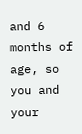and 6 months of age, so you and your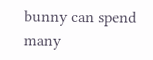bunny can spend many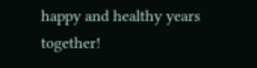happy and healthy years together!